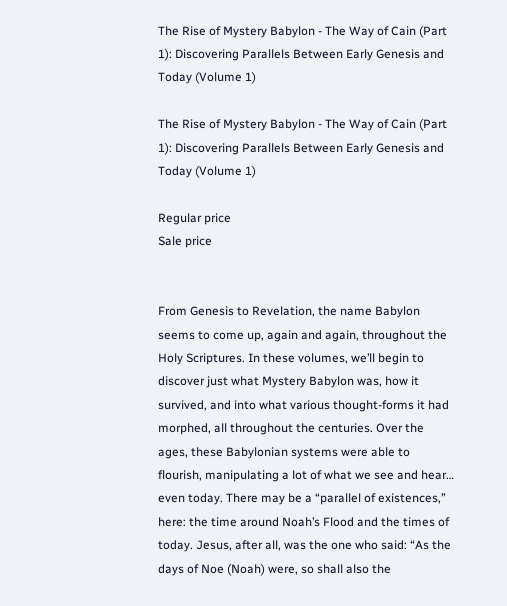The Rise of Mystery Babylon - The Way of Cain (Part 1): Discovering Parallels Between Early Genesis and Today (Volume 1)

The Rise of Mystery Babylon - The Way of Cain (Part 1): Discovering Parallels Between Early Genesis and Today (Volume 1)

Regular price
Sale price


From Genesis to Revelation, the name Babylon seems to come up, again and again, throughout the Holy Scriptures. In these volumes, we’ll begin to discover just what Mystery Babylon was, how it survived, and into what various thought-forms it had morphed, all throughout the centuries. Over the ages, these Babylonian systems were able to flourish, manipulating a lot of what we see and hear… even today. There may be a “parallel of existences,” here: the time around Noah’s Flood and the times of today. Jesus, after all, was the one who said: “As the days of Noe (Noah) were, so shall also the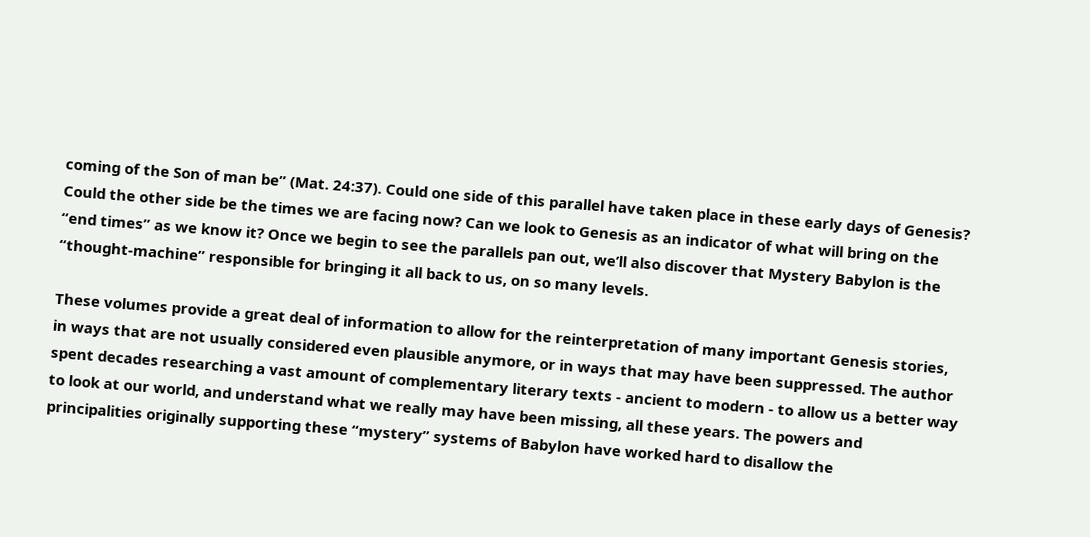coming of the Son of man be” (Mat. 24:37). Could one side of this parallel have taken place in these early days of Genesis? Could the other side be the times we are facing now? Can we look to Genesis as an indicator of what will bring on the “end times” as we know it? Once we begin to see the parallels pan out, we’ll also discover that Mystery Babylon is the “thought-machine” responsible for bringing it all back to us, on so many levels.

These volumes provide a great deal of information to allow for the reinterpretation of many important Genesis stories, in ways that are not usually considered even plausible anymore, or in ways that may have been suppressed. The author spent decades researching a vast amount of complementary literary texts - ancient to modern - to allow us a better way to look at our world, and understand what we really may have been missing, all these years. The powers and principalities originally supporting these “mystery” systems of Babylon have worked hard to disallow the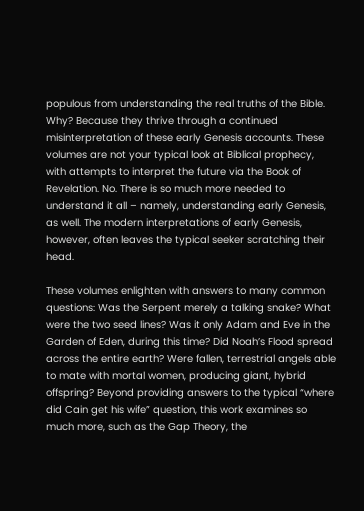populous from understanding the real truths of the Bible. Why? Because they thrive through a continued misinterpretation of these early Genesis accounts. These volumes are not your typical look at Biblical prophecy, with attempts to interpret the future via the Book of Revelation. No. There is so much more needed to understand it all – namely, understanding early Genesis, as well. The modern interpretations of early Genesis, however, often leaves the typical seeker scratching their head.

These volumes enlighten with answers to many common questions: Was the Serpent merely a talking snake? What were the two seed lines? Was it only Adam and Eve in the Garden of Eden, during this time? Did Noah’s Flood spread across the entire earth? Were fallen, terrestrial angels able to mate with mortal women, producing giant, hybrid offspring? Beyond providing answers to the typical “where did Cain get his wife” question, this work examines so much more, such as the Gap Theory, the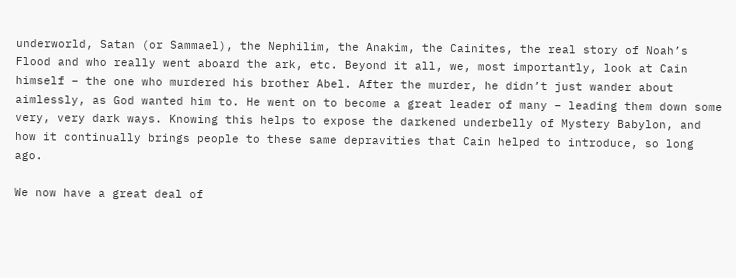underworld, Satan (or Sammael), the Nephilim, the Anakim, the Cainites, the real story of Noah’s Flood and who really went aboard the ark, etc. Beyond it all, we, most importantly, look at Cain himself – the one who murdered his brother Abel. After the murder, he didn’t just wander about aimlessly, as God wanted him to. He went on to become a great leader of many – leading them down some very, very dark ways. Knowing this helps to expose the darkened underbelly of Mystery Babylon, and how it continually brings people to these same depravities that Cain helped to introduce, so long ago.

We now have a great deal of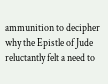ammunition to decipher why the Epistle of Jude reluctantly felt a need to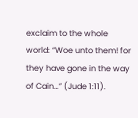exclaim to the whole world: “Woe unto them! for they have gone in the way of Cain…” (Jude 1:11).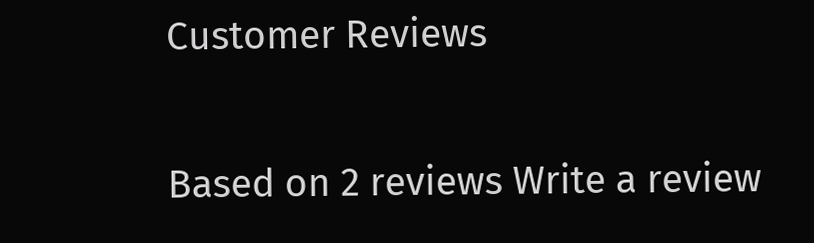Customer Reviews

Based on 2 reviews Write a review